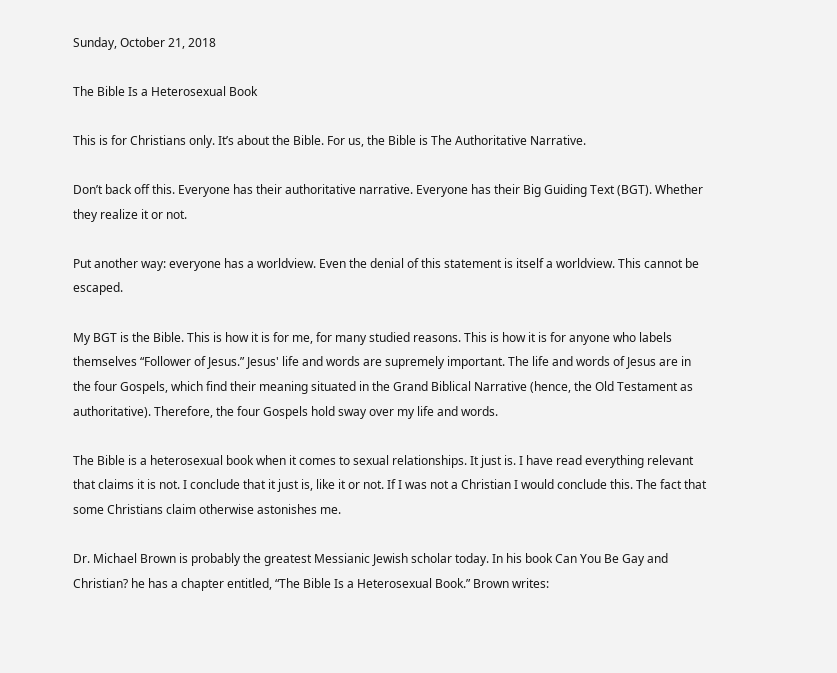Sunday, October 21, 2018

The Bible Is a Heterosexual Book

This is for Christians only. It’s about the Bible. For us, the Bible is The Authoritative Narrative.

Don’t back off this. Everyone has their authoritative narrative. Everyone has their Big Guiding Text (BGT). Whether they realize it or not.

Put another way: everyone has a worldview. Even the denial of this statement is itself a worldview. This cannot be escaped.

My BGT is the Bible. This is how it is for me, for many studied reasons. This is how it is for anyone who labels themselves “Follower of Jesus.” Jesus' life and words are supremely important. The life and words of Jesus are in the four Gospels, which find their meaning situated in the Grand Biblical Narrative (hence, the Old Testament as authoritative). Therefore, the four Gospels hold sway over my life and words.

The Bible is a heterosexual book when it comes to sexual relationships. It just is. I have read everything relevant that claims it is not. I conclude that it just is, like it or not. If I was not a Christian I would conclude this. The fact that some Christians claim otherwise astonishes me.

Dr. Michael Brown is probably the greatest Messianic Jewish scholar today. In his book Can You Be Gay and Christian? he has a chapter entitled, “The Bible Is a Heterosexual Book.” Brown writes: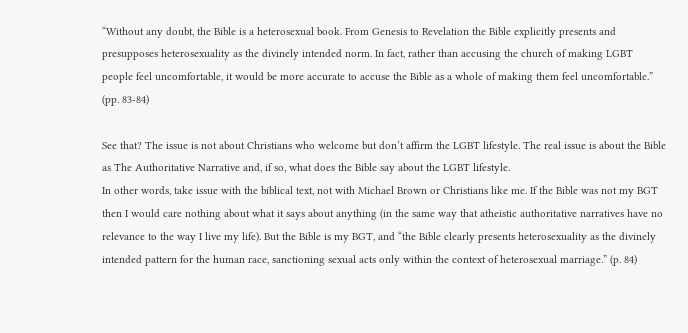“Without any doubt, the Bible is a heterosexual book. From Genesis to Revelation the Bible explicitly presents and presupposes heterosexuality as the divinely intended norm. In fact, rather than accusing the church of making LGBT people feel uncomfortable, it would be more accurate to accuse the Bible as a whole of making them feel uncomfortable.” (pp. 83-84)

See that? The issue is not about Christians who welcome but don’t affirm the LGBT lifestyle. The real issue is about the Bible as The Authoritative Narrative and, if so, what does the Bible say about the LGBT lifestyle.
In other words, take issue with the biblical text, not with Michael Brown or Christians like me. If the Bible was not my BGT then I would care nothing about what it says about anything (in the same way that atheistic authoritative narratives have no relevance to the way I live my life). But the Bible is my BGT, and “the Bible clearly presents heterosexuality as the divinely intended pattern for the human race, sanctioning sexual acts only within the context of heterosexual marriage.” (p. 84)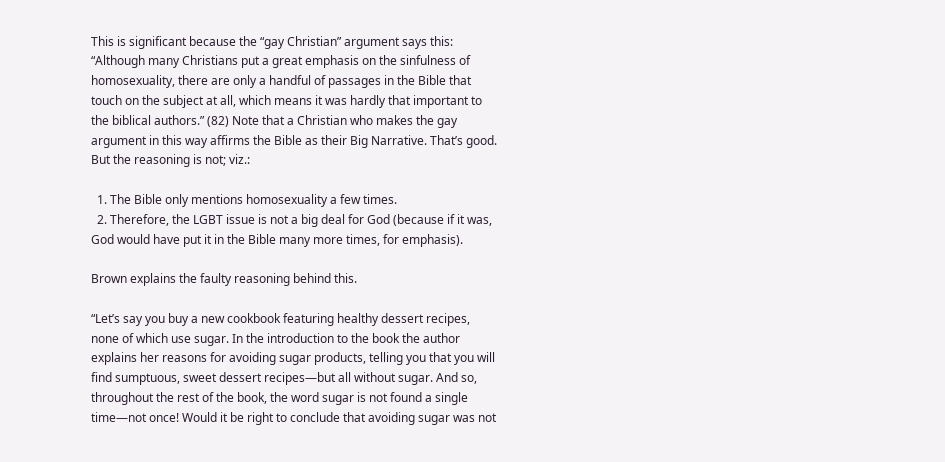This is significant because the “gay Christian” argument says this: “Although many Christians put a great emphasis on the sinfulness of homosexuality, there are only a handful of passages in the Bible that touch on the subject at all, which means it was hardly that important to the biblical authors.” (82) Note that a Christian who makes the gay argument in this way affirms the Bible as their Big Narrative. That’s good. But the reasoning is not; viz.:

  1. The Bible only mentions homosexuality a few times.
  2. Therefore, the LGBT issue is not a big deal for God (because if it was, God would have put it in the Bible many more times, for emphasis).

Brown explains the faulty reasoning behind this.

“Let’s say you buy a new cookbook featuring healthy dessert recipes, none of which use sugar. In the introduction to the book the author explains her reasons for avoiding sugar products, telling you that you will find sumptuous, sweet dessert recipes—but all without sugar. And so, throughout the rest of the book, the word sugar is not found a single time—not once! Would it be right to conclude that avoiding sugar was not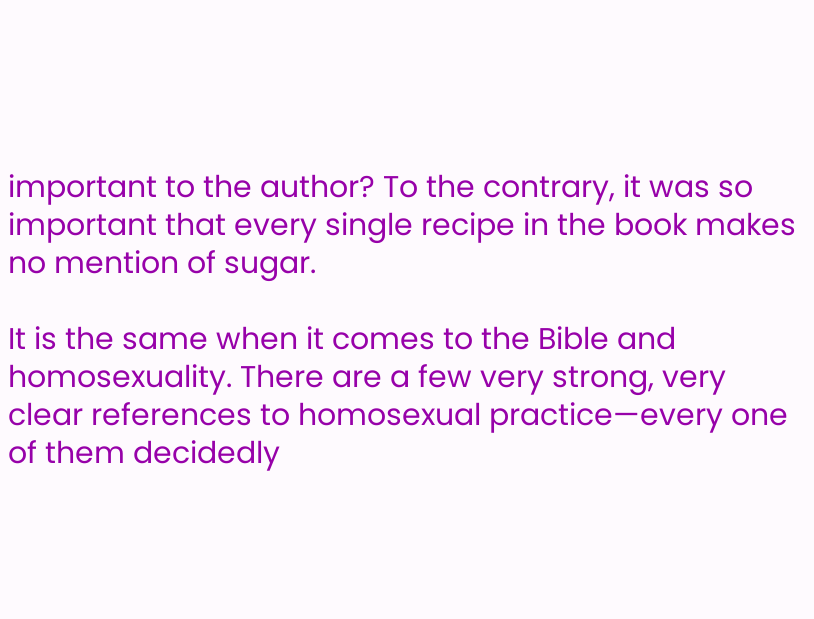important to the author? To the contrary, it was so important that every single recipe in the book makes no mention of sugar.

It is the same when it comes to the Bible and homosexuality. There are a few very strong, very clear references to homosexual practice—every one of them decidedly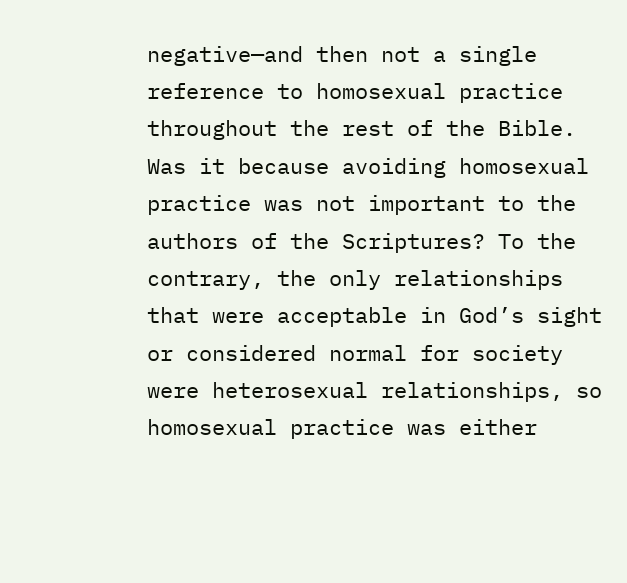negative—and then not a single reference to homosexual practice throughout the rest of the Bible. Was it because avoiding homosexual practice was not important to the authors of the Scriptures? To the contrary, the only relationships that were acceptable in God’s sight or considered normal for society were heterosexual relationships, so homosexual practice was either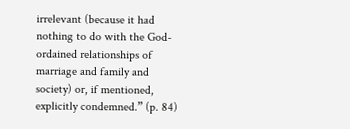irrelevant (because it had nothing to do with the God-ordained relationships of marriage and family and society) or, if mentioned, explicitly condemned.” (p. 84)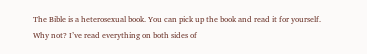The Bible is a heterosexual book. You can pick up the book and read it for yourself. Why not? I’ve read everything on both sides of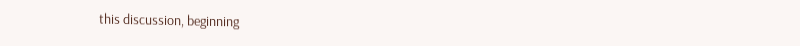this discussion, beginning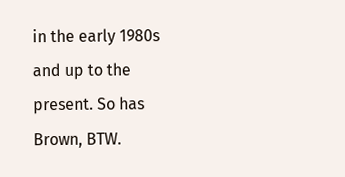in the early 1980s and up to the present. So has Brown, BTW.